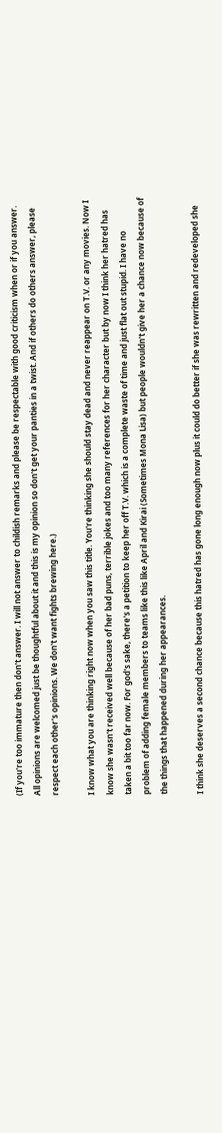(If you're too immature then don't answer. I will not answer to childish remarks and please be respectable with good criticism when or if you answer. All opinions are welcomed just be thoughtful about it and this is my opinion so don't get your panties in a twist. And if others do others answer, please respect each other's opinions. We don't want fights brewing here.)

I know what you are thinking right now when you saw this title. You're thinking she should stay dead and never reappear on T.V. or any movies. Now I know she wasn't received well because of her bad puns, terrible jokes and too many references for her character but by now I think her hatred has taken a bit too far now. For god's sake, there's a petition to keep her off T.V. which is a complete waste of time and just flat out stupid. I have no problem of adding female members to teams like this like April and Kirai (Sometimes Mona Lisa) but people wouldn't give her a chance now because of the things that happened during her appearances.

I think she deserves a second chance because this hatred has gone long enough now plus it could do better if she was rewritten and redeveloped she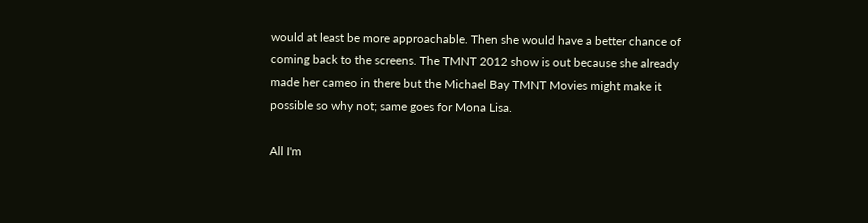would at least be more approachable. Then she would have a better chance of coming back to the screens. The TMNT 2012 show is out because she already made her cameo in there but the Michael Bay TMNT Movies might make it possible so why not; same goes for Mona Lisa.

All I'm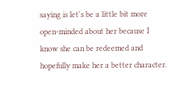saying is let's be a little bit more open-minded about her because I know she can be redeemed and hopefully make her a better character.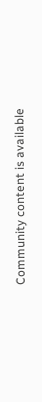Community content is available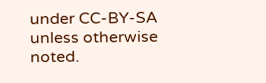under CC-BY-SA unless otherwise noted.